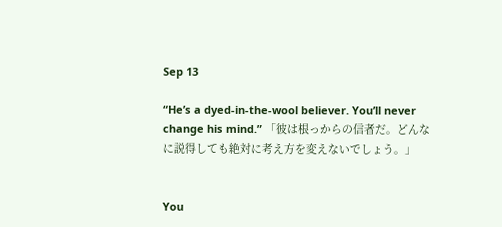Sep 13

“He’s a dyed-in-the-wool believer. You’ll never change his mind.” 「彼は根っからの信者だ。どんなに説得しても絶対に考え方を変えないでしょう。」


You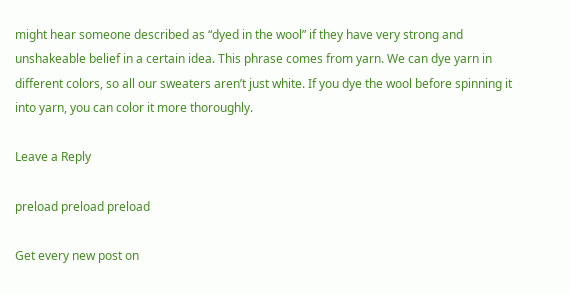might hear someone described as “dyed in the wool” if they have very strong and unshakeable belief in a certain idea. This phrase comes from yarn. We can dye yarn in different colors, so all our sweaters aren’t just white. If you dye the wool before spinning it into yarn, you can color it more thoroughly.

Leave a Reply

preload preload preload

Get every new post on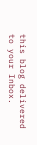this blog delivered to your Inbox.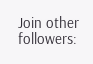Join other followers: